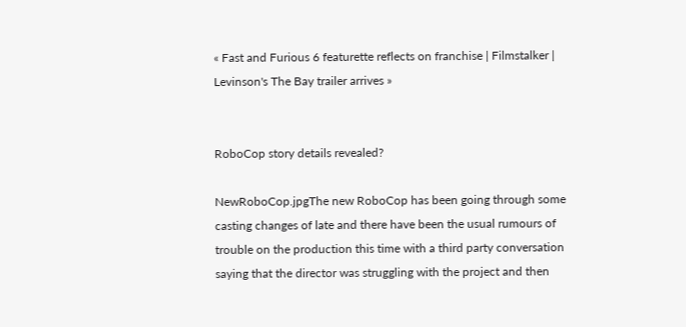« Fast and Furious 6 featurette reflects on franchise | Filmstalker | Levinson's The Bay trailer arrives »


RoboCop story details revealed?

NewRoboCop.jpgThe new RoboCop has been going through some casting changes of late and there have been the usual rumours of trouble on the production this time with a third party conversation saying that the director was struggling with the project and then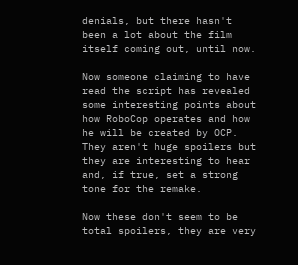denials, but there hasn't been a lot about the film itself coming out, until now.

Now someone claiming to have read the script has revealed some interesting points about how RoboCop operates and how he will be created by OCP. They aren't huge spoilers but they are interesting to hear and, if true, set a strong tone for the remake.

Now these don't seem to be total spoilers, they are very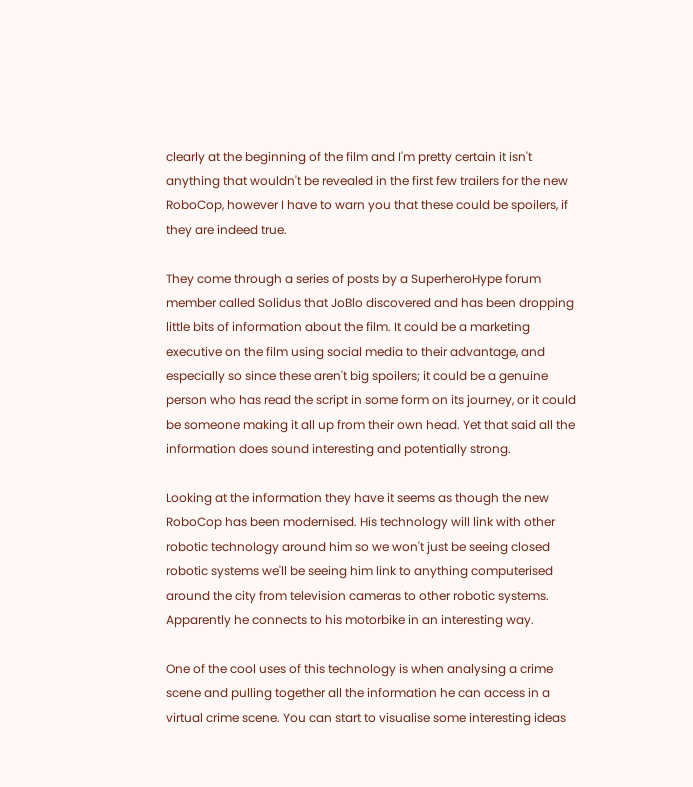clearly at the beginning of the film and I'm pretty certain it isn't anything that wouldn't be revealed in the first few trailers for the new RoboCop, however I have to warn you that these could be spoilers, if they are indeed true.

They come through a series of posts by a SuperheroHype forum member called Solidus that JoBlo discovered and has been dropping little bits of information about the film. It could be a marketing executive on the film using social media to their advantage, and especially so since these aren't big spoilers; it could be a genuine person who has read the script in some form on its journey, or it could be someone making it all up from their own head. Yet that said all the information does sound interesting and potentially strong.

Looking at the information they have it seems as though the new RoboCop has been modernised. His technology will link with other robotic technology around him so we won't just be seeing closed robotic systems we'll be seeing him link to anything computerised around the city from television cameras to other robotic systems. Apparently he connects to his motorbike in an interesting way.

One of the cool uses of this technology is when analysing a crime scene and pulling together all the information he can access in a virtual crime scene. You can start to visualise some interesting ideas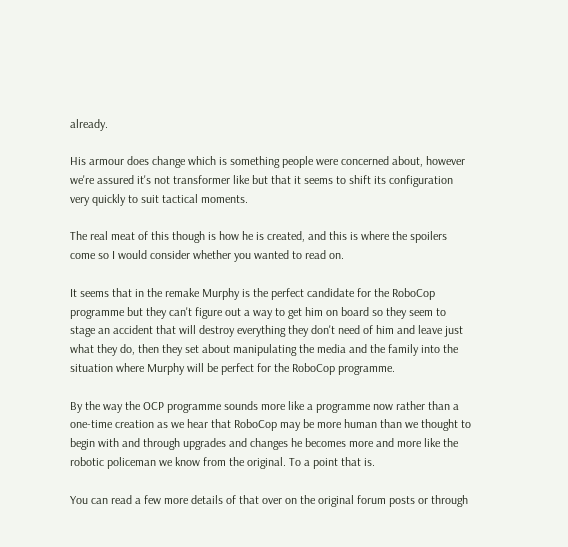already.

His armour does change which is something people were concerned about, however we're assured it's not transformer like but that it seems to shift its configuration very quickly to suit tactical moments.

The real meat of this though is how he is created, and this is where the spoilers come so I would consider whether you wanted to read on.

It seems that in the remake Murphy is the perfect candidate for the RoboCop programme but they can't figure out a way to get him on board so they seem to stage an accident that will destroy everything they don't need of him and leave just what they do, then they set about manipulating the media and the family into the situation where Murphy will be perfect for the RoboCop programme.

By the way the OCP programme sounds more like a programme now rather than a one-time creation as we hear that RoboCop may be more human than we thought to begin with and through upgrades and changes he becomes more and more like the robotic policeman we know from the original. To a point that is.

You can read a few more details of that over on the original forum posts or through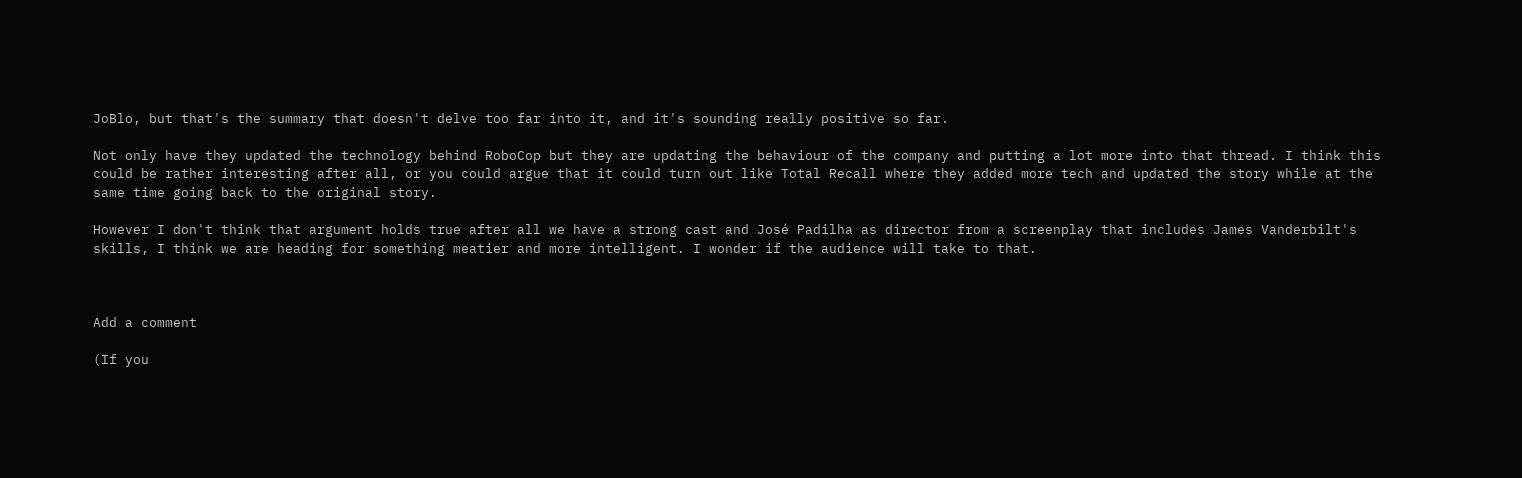JoBlo, but that's the summary that doesn't delve too far into it, and it's sounding really positive so far.

Not only have they updated the technology behind RoboCop but they are updating the behaviour of the company and putting a lot more into that thread. I think this could be rather interesting after all, or you could argue that it could turn out like Total Recall where they added more tech and updated the story while at the same time going back to the original story.

However I don't think that argument holds true after all we have a strong cast and José Padilha as director from a screenplay that includes James Vanderbilt's skills, I think we are heading for something meatier and more intelligent. I wonder if the audience will take to that.



Add a comment

(If you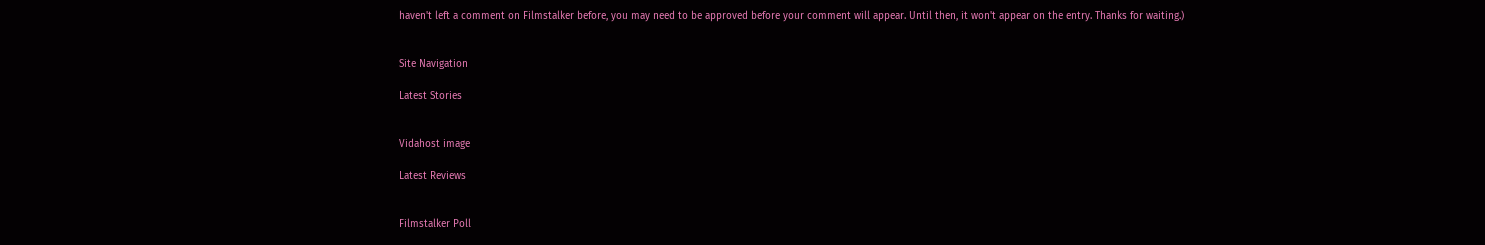haven't left a comment on Filmstalker before, you may need to be approved before your comment will appear. Until then, it won't appear on the entry. Thanks for waiting.)


Site Navigation

Latest Stories


Vidahost image

Latest Reviews


Filmstalker Poll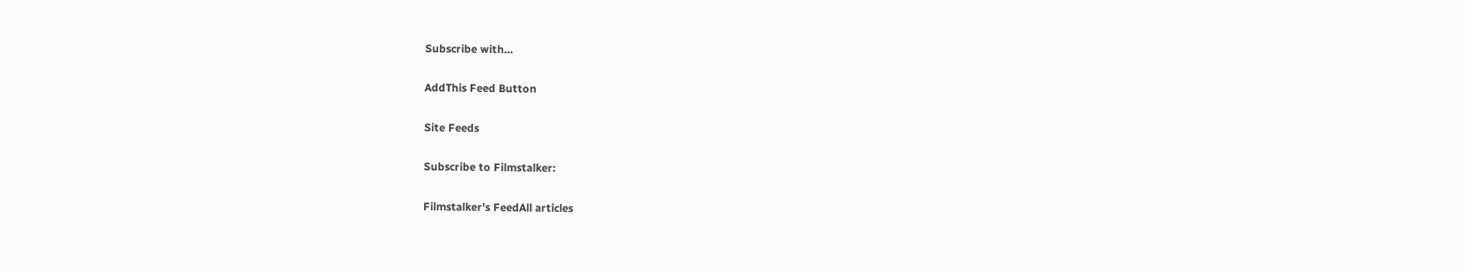Subscribe with...

AddThis Feed Button

Site Feeds

Subscribe to Filmstalker:

Filmstalker's FeedAll articles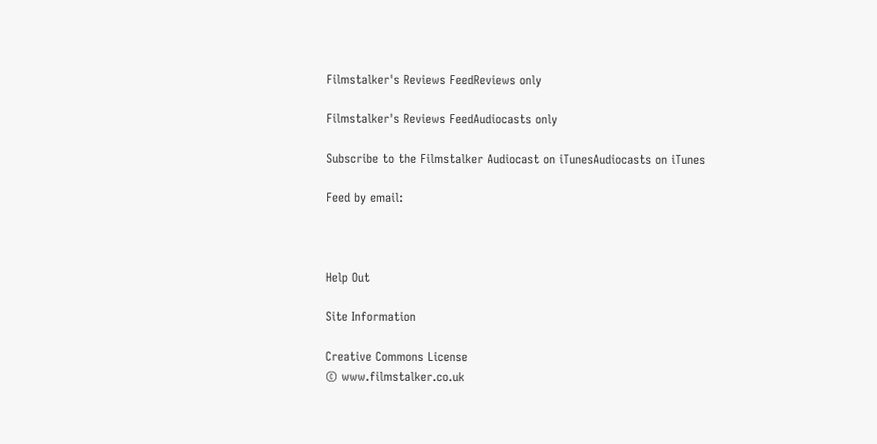Filmstalker's Reviews FeedReviews only

Filmstalker's Reviews FeedAudiocasts only

Subscribe to the Filmstalker Audiocast on iTunesAudiocasts on iTunes

Feed by email:



Help Out

Site Information

Creative Commons License
© www.filmstalker.co.uk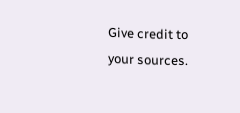Give credit to your sources.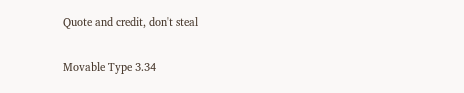Quote and credit, don't steal

Movable Type 3.34